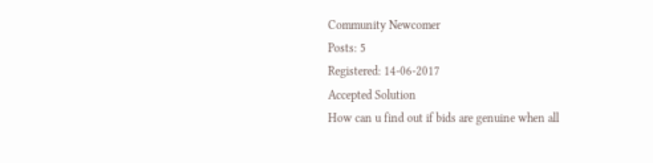Community Newcomer
Posts: 5
Registered: 14-06-2017
Accepted Solution
How can u find out if bids are genuine when all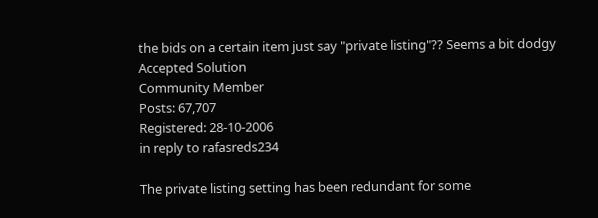the bids on a certain item just say "private listing"?? Seems a bit dodgy
Accepted Solution
Community Member
Posts: 67,707
Registered: 28-10-2006
in reply to rafasreds234

The private listing setting has been redundant for some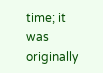time; it was originally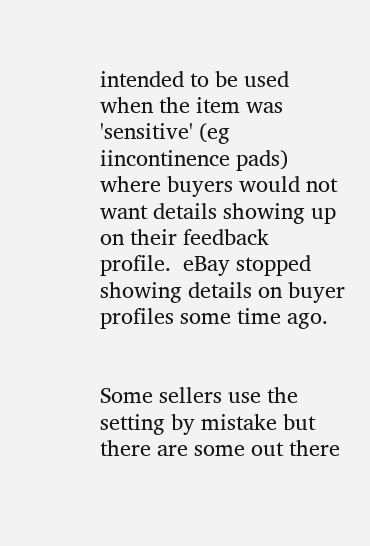intended to be used when the item was 'sensitive' (eg iincontinence pads) where buyers would not want details showing up on their feedback profile.  eBay stopped showing details on buyer profiles some time ago.


Some sellers use the setting by mistake but there are some out there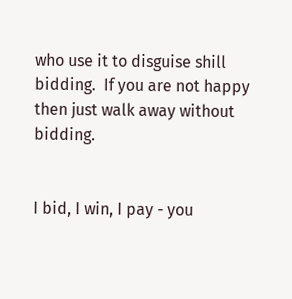who use it to disguise shill bidding.  If you are not happy then just walk away without bidding.


I bid, I win, I pay - you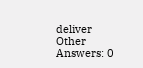deliver
Other Answers: 0